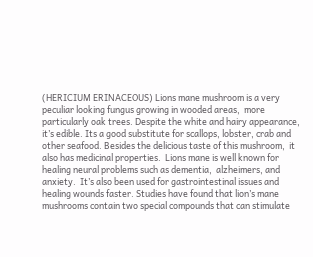(HERICIUM ERINACEOUS) Lions mane mushroom is a very peculiar looking fungus growing in wooded areas,  more particularly oak trees. Despite the white and hairy appearance, it’s edible. Its a good substitute for scallops, lobster, crab and other seafood. Besides the delicious taste of this mushroom,  it also has medicinal properties.  Lions mane is well known for healing neural problems such as dementia,  alzheimers, and anxiety.  It’s also been used for gastrointestinal issues and healing wounds faster. Studies have found that lion’s mane mushrooms contain two special compounds that can stimulate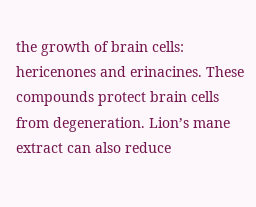the growth of brain cells: hericenones and erinacines. These compounds protect brain cells from degeneration. Lion’s mane extract can also reduce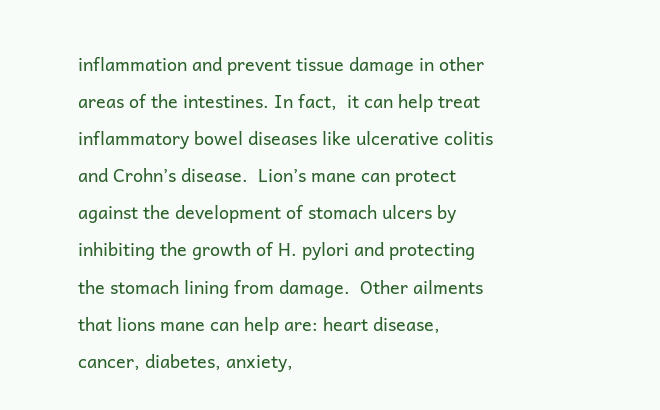inflammation and prevent tissue damage in other areas of the intestines. In fact,  it can help treat inflammatory bowel diseases like ulcerative colitis and Crohn’s disease.  Lion’s mane can protect against the development of stomach ulcers by inhibiting the growth of H. pylori and protecting the stomach lining from damage.  Other ailments that lions mane can help are: heart disease, cancer, diabetes, anxiety,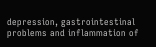depression, gastrointestinal problems and inflammation of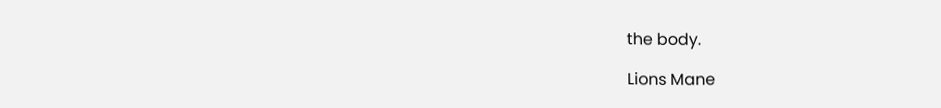the body.

Lions Mane